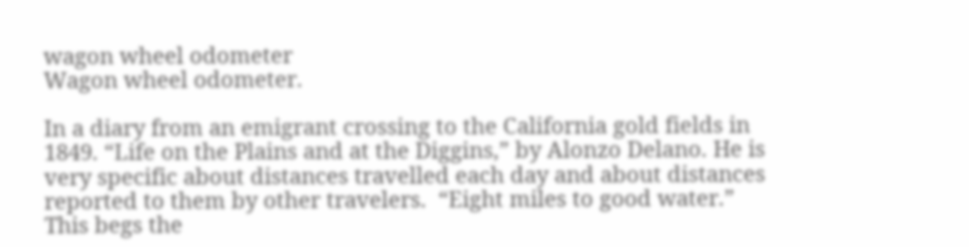wagon wheel odometer
Wagon wheel odometer.

In a diary from an emigrant crossing to the California gold fields in 1849. “Life on the Plains and at the Diggins,” by Alonzo Delano. He is very specific about distances travelled each day and about distances reported to them by other travelers.  “Eight miles to good water.” This begs the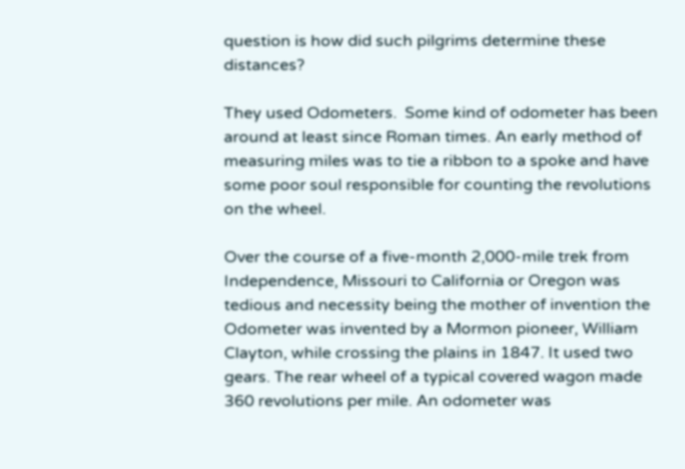question is how did such pilgrims determine these distances?

They used Odometers.  Some kind of odometer has been around at least since Roman times. An early method of measuring miles was to tie a ribbon to a spoke and have some poor soul responsible for counting the revolutions on the wheel.

Over the course of a five-month 2,000-mile trek from Independence, Missouri to California or Oregon was tedious and necessity being the mother of invention the Odometer was invented by a Mormon pioneer, William Clayton, while crossing the plains in 1847. It used two gears. The rear wheel of a typical covered wagon made 360 revolutions per mile. An odometer was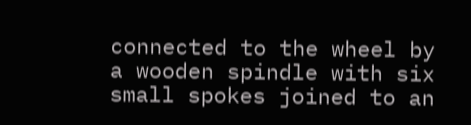connected to the wheel by a wooden spindle with six small spokes joined to an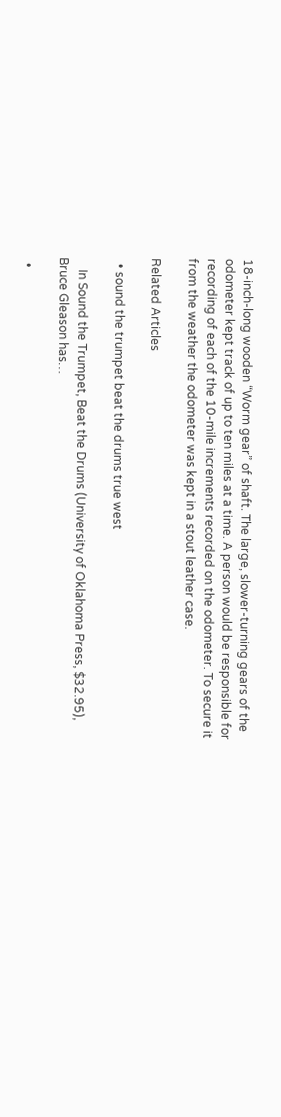18-inch-long wooden “Worm gear” of shaft. The large, slower-turning gears of the odometer kept track of up to ten miles at a time. A person would be responsible for recording of each of the 10-mile increments recorded on the odometer. To secure it from the weather the odometer was kept in a stout leather case.

Related Articles

  • sound the trumpet beat the drums true west

    In Sound the Trumpet, Beat the Drums (University of Oklahoma Press, $32.95), Bruce Gleason has…

  •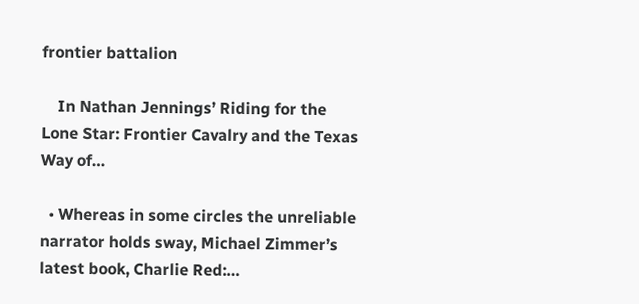frontier battalion

    In Nathan Jennings’ Riding for the Lone Star: Frontier Cavalry and the Texas Way of…

  • Whereas in some circles the unreliable narrator holds sway, Michael Zimmer’s latest book, Charlie Red:…